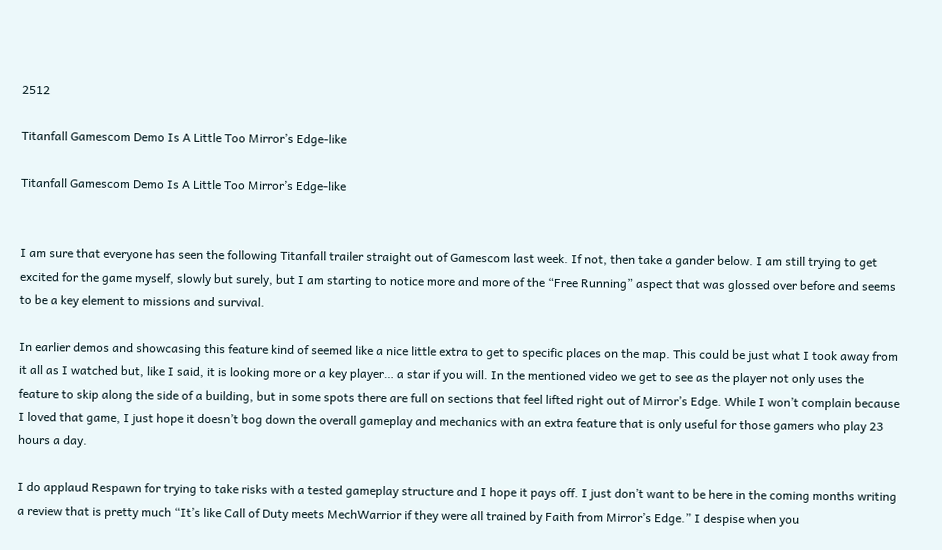2512

Titanfall Gamescom Demo Is A Little Too Mirror’s Edge-like

Titanfall Gamescom Demo Is A Little Too Mirror’s Edge-like


I am sure that everyone has seen the following Titanfall trailer straight out of Gamescom last week. If not, then take a gander below. I am still trying to get excited for the game myself, slowly but surely, but I am starting to notice more and more of the “Free Running” aspect that was glossed over before and seems to be a key element to missions and survival.

In earlier demos and showcasing this feature kind of seemed like a nice little extra to get to specific places on the map. This could be just what I took away from it all as I watched but, like I said, it is looking more or a key player… a star if you will. In the mentioned video we get to see as the player not only uses the feature to skip along the side of a building, but in some spots there are full on sections that feel lifted right out of Mirror’s Edge. While I won’t complain because I loved that game, I just hope it doesn’t bog down the overall gameplay and mechanics with an extra feature that is only useful for those gamers who play 23 hours a day.

I do applaud Respawn for trying to take risks with a tested gameplay structure and I hope it pays off. I just don’t want to be here in the coming months writing a review that is pretty much “It’s like Call of Duty meets MechWarrior if they were all trained by Faith from Mirror’s Edge.” I despise when you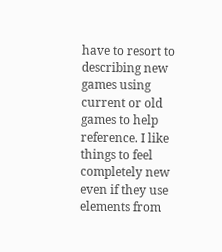have to resort to describing new games using current or old games to help reference. I like things to feel completely new even if they use elements from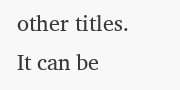other titles. It can be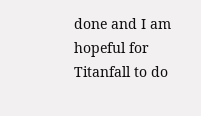done and I am hopeful for Titanfall to do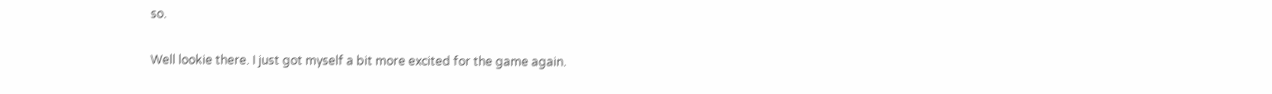so.

Well lookie there. I just got myself a bit more excited for the game again.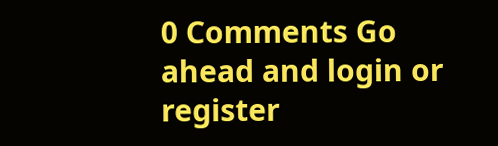0 Comments Go ahead and login or register